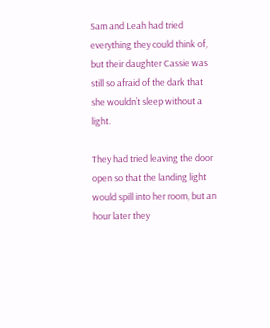Sam and Leah had tried everything they could think of, but their daughter Cassie was still so afraid of the dark that she wouldn’t sleep without a light.

They had tried leaving the door open so that the landing light would spill into her room, but an hour later they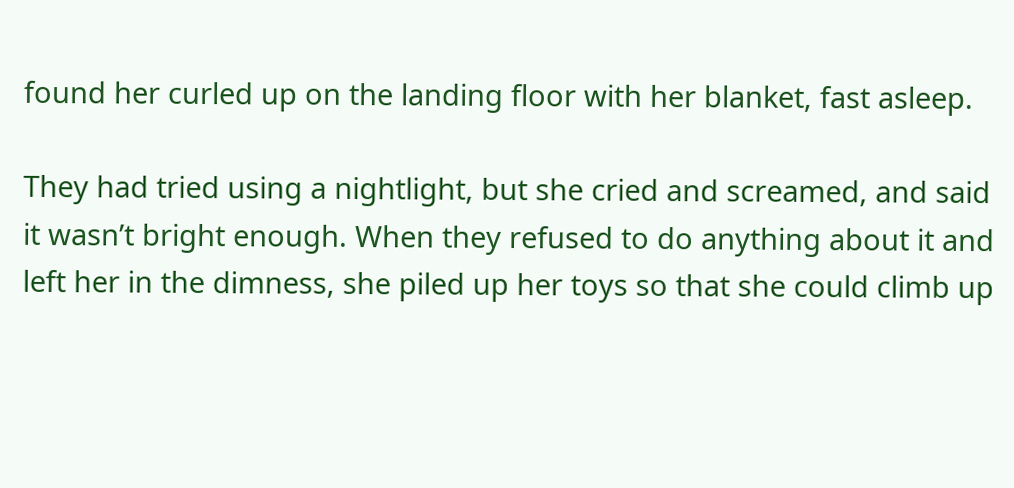found her curled up on the landing floor with her blanket, fast asleep.

They had tried using a nightlight, but she cried and screamed, and said it wasn’t bright enough. When they refused to do anything about it and left her in the dimness, she piled up her toys so that she could climb up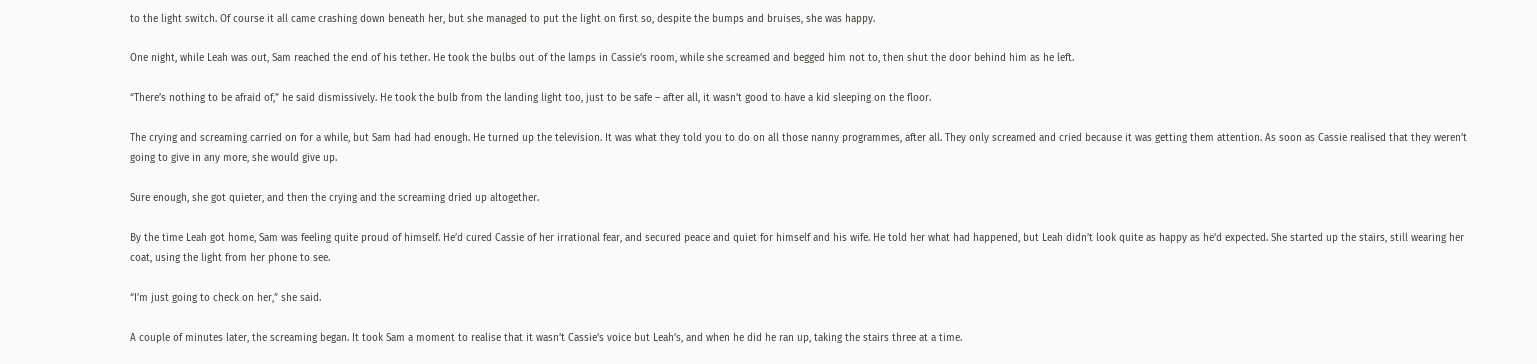to the light switch. Of course it all came crashing down beneath her, but she managed to put the light on first so, despite the bumps and bruises, she was happy.

One night, while Leah was out, Sam reached the end of his tether. He took the bulbs out of the lamps in Cassie’s room, while she screamed and begged him not to, then shut the door behind him as he left.

“There’s nothing to be afraid of,” he said dismissively. He took the bulb from the landing light too, just to be safe – after all, it wasn’t good to have a kid sleeping on the floor.

The crying and screaming carried on for a while, but Sam had had enough. He turned up the television. It was what they told you to do on all those nanny programmes, after all. They only screamed and cried because it was getting them attention. As soon as Cassie realised that they weren’t going to give in any more, she would give up.

Sure enough, she got quieter, and then the crying and the screaming dried up altogether.

By the time Leah got home, Sam was feeling quite proud of himself. He’d cured Cassie of her irrational fear, and secured peace and quiet for himself and his wife. He told her what had happened, but Leah didn’t look quite as happy as he’d expected. She started up the stairs, still wearing her coat, using the light from her phone to see.

“I’m just going to check on her,” she said.

A couple of minutes later, the screaming began. It took Sam a moment to realise that it wasn’t Cassie’s voice but Leah’s, and when he did he ran up, taking the stairs three at a time.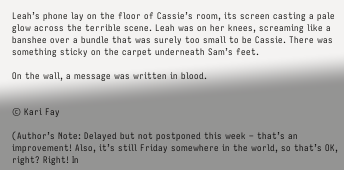Leah’s phone lay on the floor of Cassie’s room, its screen casting a pale glow across the terrible scene. Leah was on her knees, screaming like a banshee over a bundle that was surely too small to be Cassie. There was something sticky on the carpet underneath Sam’s feet.

On the wall, a message was written in blood.


© Kari Fay

(Author’s Note: Delayed but not postponed this week – that’s an improvement! Also, it’s still Friday somewhere in the world, so that’s OK, right? Right! In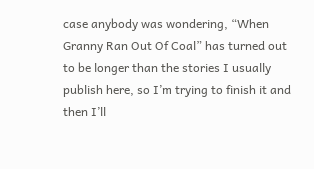case anybody was wondering, “When Granny Ran Out Of Coal” has turned out to be longer than the stories I usually publish here, so I’m trying to finish it and then I’ll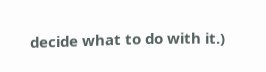decide what to do with it.)